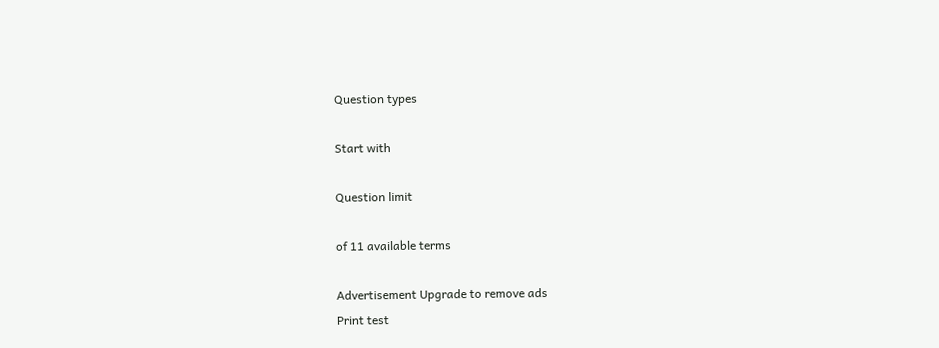Question types

Start with

Question limit

of 11 available terms

Advertisement Upgrade to remove ads
Print test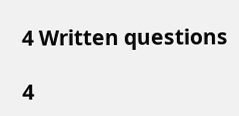4 Written questions

4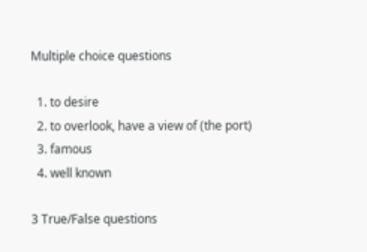Multiple choice questions

  1. to desire
  2. to overlook, have a view of (the port)
  3. famous
  4. well known

3 True/False questions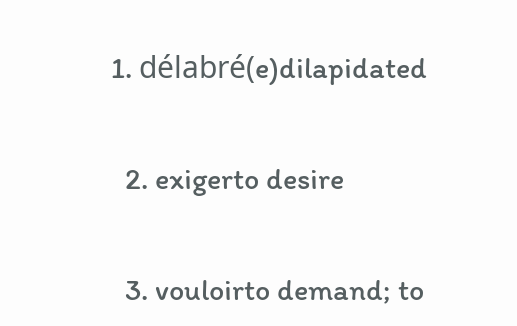1. délabré(e)dilapidated


  2. exigerto desire


  3. vouloirto demand; to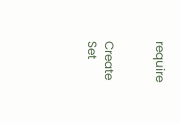require


Create Set